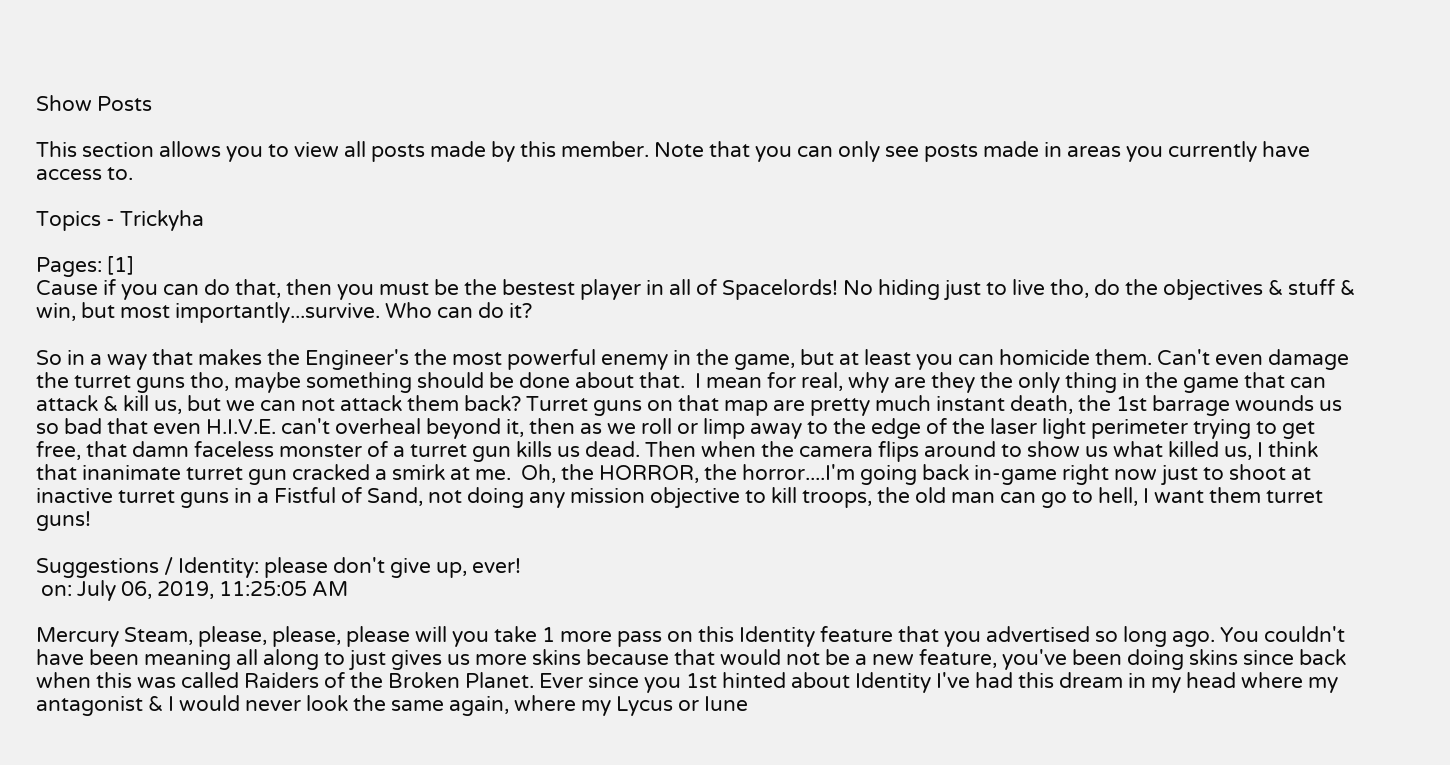Show Posts

This section allows you to view all posts made by this member. Note that you can only see posts made in areas you currently have access to.

Topics - Trickyha

Pages: [1]
Cause if you can do that, then you must be the bestest player in all of Spacelords! No hiding just to live tho, do the objectives & stuff & win, but most importantly...survive. Who can do it?

So in a way that makes the Engineer's the most powerful enemy in the game, but at least you can homicide them. Can't even damage the turret guns tho, maybe something should be done about that.  I mean for real, why are they the only thing in the game that can attack & kill us, but we can not attack them back? Turret guns on that map are pretty much instant death, the 1st barrage wounds us so bad that even H.I.V.E. can't overheal beyond it, then as we roll or limp away to the edge of the laser light perimeter trying to get free, that damn faceless monster of a turret gun kills us dead. Then when the camera flips around to show us what killed us, I think that inanimate turret gun cracked a smirk at me.  Oh, the HORROR, the horror....I'm going back in-game right now just to shoot at inactive turret guns in a Fistful of Sand, not doing any mission objective to kill troops, the old man can go to hell, I want them turret guns!

Suggestions / Identity: please don't give up, ever!
 on: July 06, 2019, 11:25:05 AM

Mercury Steam, please, please, please will you take 1 more pass on this Identity feature that you advertised so long ago. You couldn't have been meaning all along to just gives us more skins because that would not be a new feature, you've been doing skins since back when this was called Raiders of the Broken Planet. Ever since you 1st hinted about Identity I've had this dream in my head where my antagonist & I would never look the same again, where my Lycus or Iune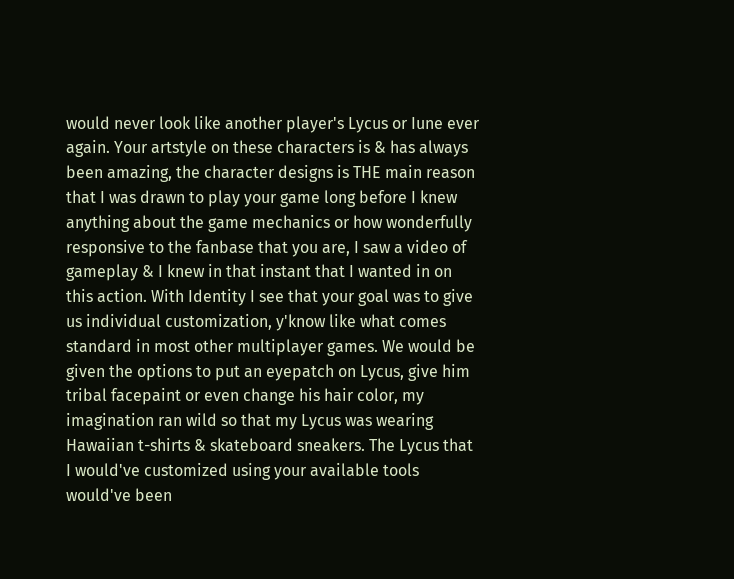would never look like another player's Lycus or Iune ever again. Your artstyle on these characters is & has always been amazing, the character designs is THE main reason that I was drawn to play your game long before I knew anything about the game mechanics or how wonderfully responsive to the fanbase that you are, I saw a video of gameplay & I knew in that instant that I wanted in on this action. With Identity I see that your goal was to give us individual customization, y'know like what comes standard in most other multiplayer games. We would be given the options to put an eyepatch on Lycus, give him tribal facepaint or even change his hair color, my imagination ran wild so that my Lycus was wearing Hawaiian t-shirts & skateboard sneakers. The Lycus that I would've customized using your available tools would've been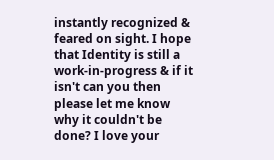instantly recognized & feared on sight. I hope that Identity is still a work-in-progress & if it isn't can you then please let me know why it couldn't be done? I love your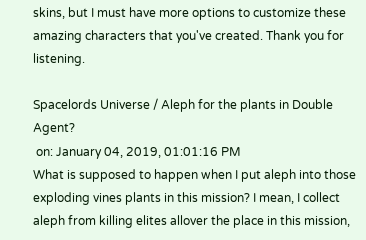skins, but I must have more options to customize these amazing characters that you've created. Thank you for listening.

Spacelords Universe / Aleph for the plants in Double Agent?
 on: January 04, 2019, 01:01:16 PM
What is supposed to happen when I put aleph into those exploding vines plants in this mission? I mean, I collect aleph from killing elites allover the place in this mission,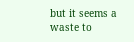but it seems a waste to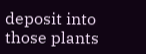deposit into those plants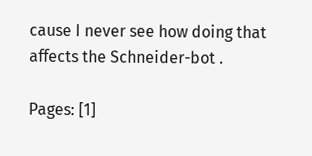cause I never see how doing that affects the Schneider-bot .

Pages: [1]